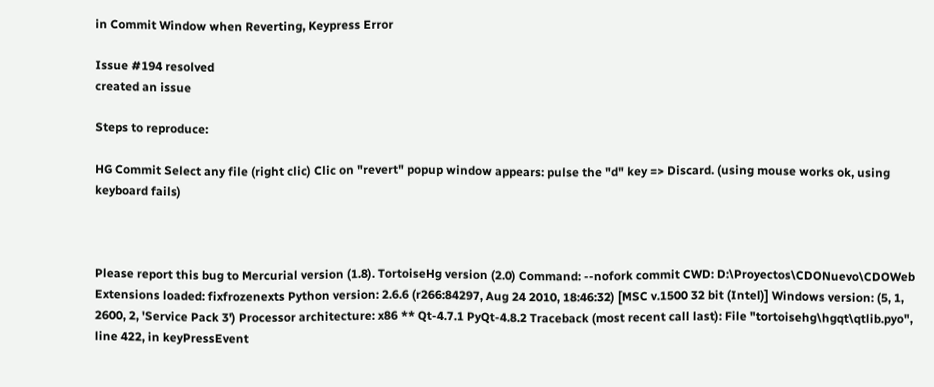in Commit Window when Reverting, Keypress Error

Issue #194 resolved
created an issue

Steps to reproduce:

HG Commit Select any file (right clic) Clic on "revert" popup window appears: pulse the "d" key => Discard. (using mouse works ok, using keyboard fails)



Please report this bug to Mercurial version (1.8). TortoiseHg version (2.0) Command: --nofork commit CWD: D:\Proyectos\CDONuevo\CDOWeb Extensions loaded: fixfrozenexts Python version: 2.6.6 (r266:84297, Aug 24 2010, 18:46:32) [MSC v.1500 32 bit (Intel)] Windows version: (5, 1, 2600, 2, 'Service Pack 3') Processor architecture: x86 ** Qt-4.7.1 PyQt-4.8.2 Traceback (most recent call last): File "tortoisehg\hgqt\qtlib.pyo", line 422, in keyPressEvent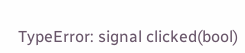TypeError: signal clicked(bool)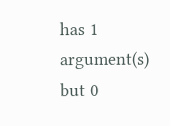has 1 argument(s) but 0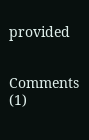provided


Comments (1)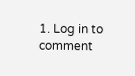1. Log in to comment